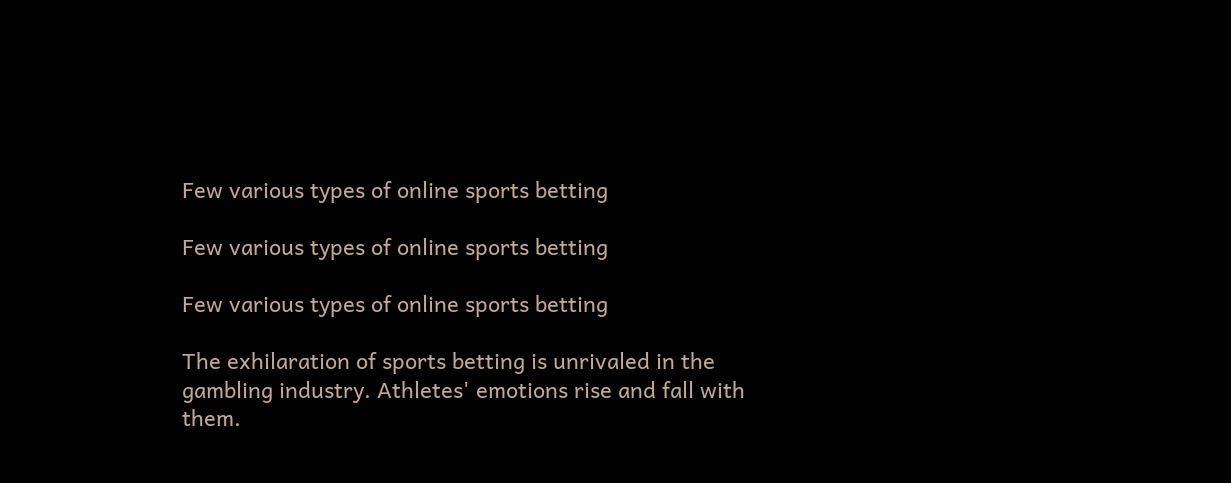Few various types of online sports betting

Few various types of online sports betting

Few various types of online sports betting

The exhilaration of sports betting is unrivaled in the gambling industry. Athletes' emotions rise and fall with them.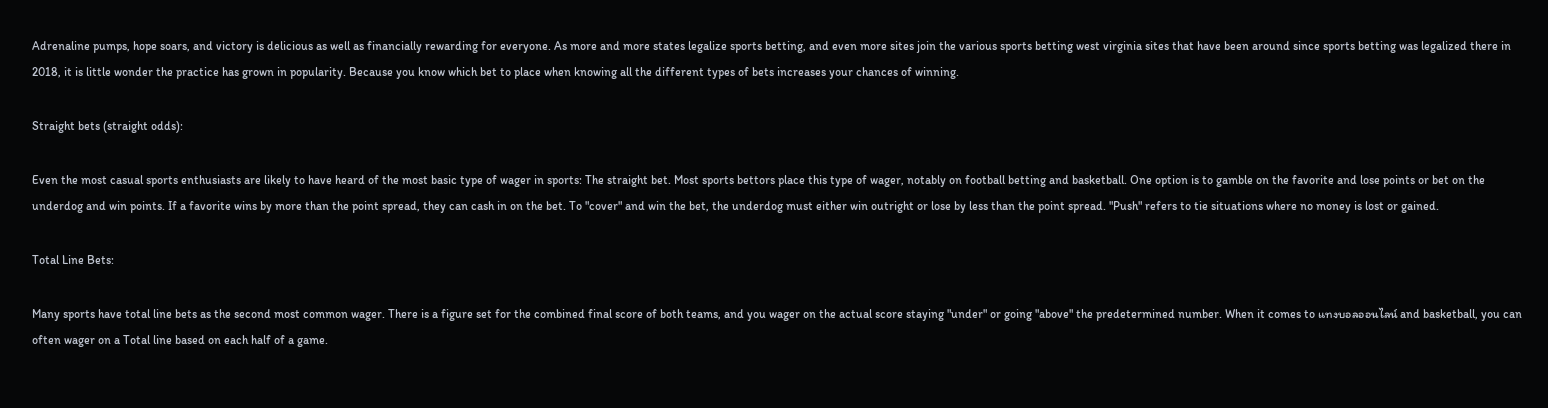Adrenaline pumps, hope soars, and victory is delicious as well as financially rewarding for everyone. As more and more states legalize sports betting, and even more sites join the various sports betting west virginia sites that have been around since sports betting was legalized there in 2018, it is little wonder the practice has grown in popularity. Because you know which bet to place when knowing all the different types of bets increases your chances of winning.

Straight bets (straight odds):

Even the most casual sports enthusiasts are likely to have heard of the most basic type of wager in sports: The straight bet. Most sports bettors place this type of wager, notably on football betting and basketball. One option is to gamble on the favorite and lose points or bet on the underdog and win points. If a favorite wins by more than the point spread, they can cash in on the bet. To "cover" and win the bet, the underdog must either win outright or lose by less than the point spread. "Push" refers to tie situations where no money is lost or gained.

Total Line Bets:

Many sports have total line bets as the second most common wager. There is a figure set for the combined final score of both teams, and you wager on the actual score staying "under" or going "above" the predetermined number. When it comes to แทงบอลออนไลน์ and basketball, you can often wager on a Total line based on each half of a game.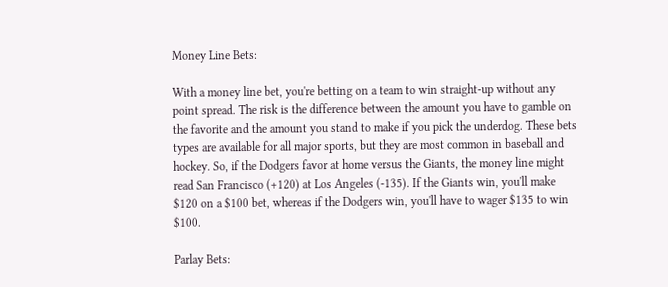Money Line Bets:

With a money line bet, you're betting on a team to win straight-up without any point spread. The risk is the difference between the amount you have to gamble on the favorite and the amount you stand to make if you pick the underdog. These bets types are available for all major sports, but they are most common in baseball and hockey. So, if the Dodgers favor at home versus the Giants, the money line might read San Francisco (+120) at Los Angeles (-135). If the Giants win, you'll make $120 on a $100 bet, whereas if the Dodgers win, you'll have to wager $135 to win $100.

Parlay Bets: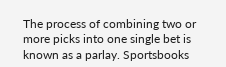The process of combining two or more picks into one single bet is known as a parlay. Sportsbooks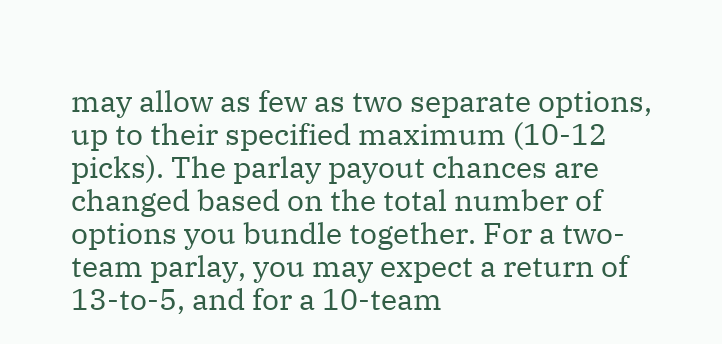may allow as few as two separate options, up to their specified maximum (10-12 picks). The parlay payout chances are changed based on the total number of options you bundle together. For a two-team parlay, you may expect a return of 13-to-5, and for a 10-team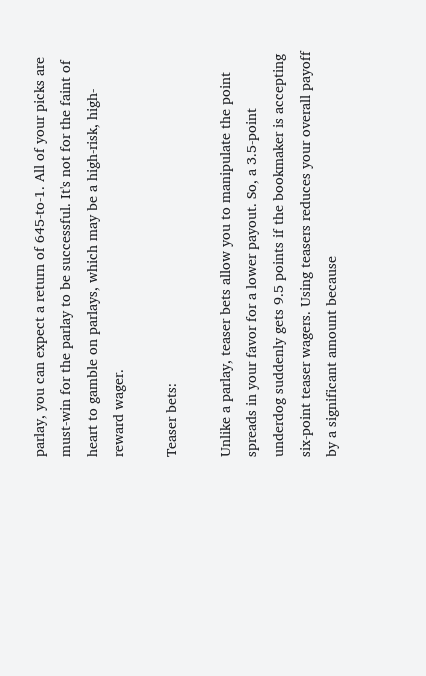parlay, you can expect a return of 645-to-1. All of your picks are must-win for the parlay to be successful. It's not for the faint of heart to gamble on parlays, which may be a high-risk, high-reward wager.

Teaser bets:

Unlike a parlay, teaser bets allow you to manipulate the point spreads in your favor for a lower payout. So, a 3.5-point underdog suddenly gets 9.5 points if the bookmaker is accepting six-point teaser wagers. Using teasers reduces your overall payoff by a significant amount because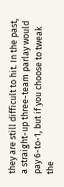they are still difficult to hit. In the past, a straight-up three-team parlay would pay 6-to-1, but if you choose to tweak the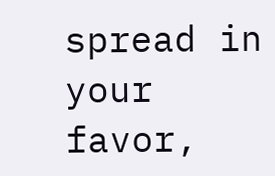spread in your favor,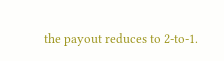the payout reduces to 2-to-1.